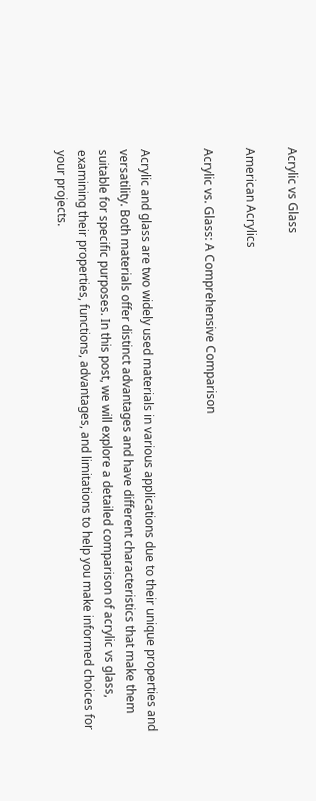Acrylic vs Glass

American Acrylics

Acrylic vs. Glass: A Comprehensive Comparison


Acrylic and glass are two widely used materials in various applications due to their unique properties and versatility. Both materials offer distinct advantages and have different characteristics that make them suitable for specific purposes. In this post, we will explore a detailed comparison of acrylic vs glass, examining their properties, functions, advantages, and limitations to help you make informed choices for your projects.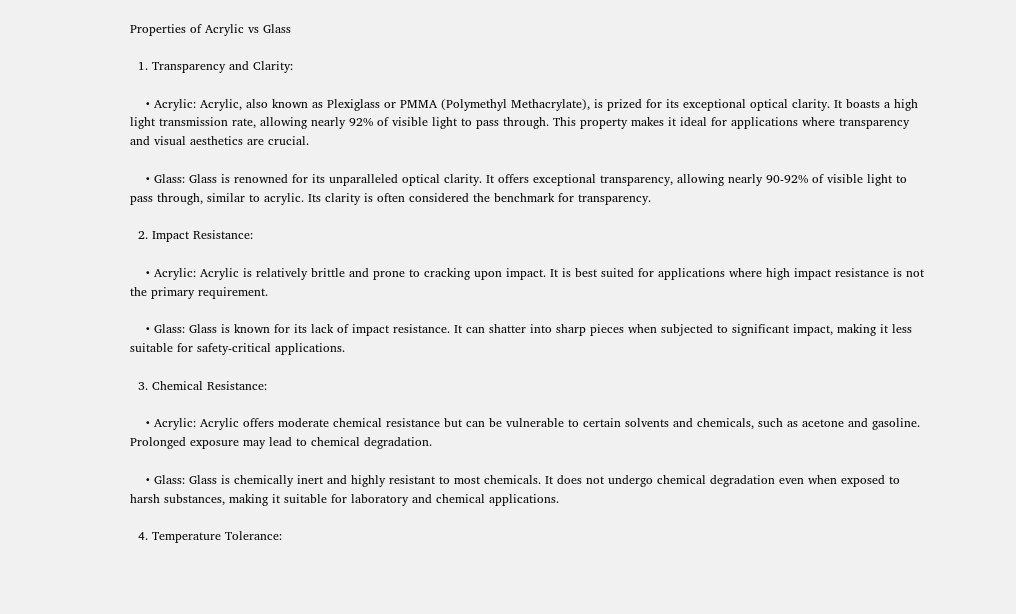Properties of Acrylic vs Glass

  1. Transparency and Clarity:

    • Acrylic: Acrylic, also known as Plexiglass or PMMA (Polymethyl Methacrylate), is prized for its exceptional optical clarity. It boasts a high light transmission rate, allowing nearly 92% of visible light to pass through. This property makes it ideal for applications where transparency and visual aesthetics are crucial.

    • Glass: Glass is renowned for its unparalleled optical clarity. It offers exceptional transparency, allowing nearly 90-92% of visible light to pass through, similar to acrylic. Its clarity is often considered the benchmark for transparency.

  2. Impact Resistance:

    • Acrylic: Acrylic is relatively brittle and prone to cracking upon impact. It is best suited for applications where high impact resistance is not the primary requirement.

    • Glass: Glass is known for its lack of impact resistance. It can shatter into sharp pieces when subjected to significant impact, making it less suitable for safety-critical applications.

  3. Chemical Resistance:

    • Acrylic: Acrylic offers moderate chemical resistance but can be vulnerable to certain solvents and chemicals, such as acetone and gasoline. Prolonged exposure may lead to chemical degradation.

    • Glass: Glass is chemically inert and highly resistant to most chemicals. It does not undergo chemical degradation even when exposed to harsh substances, making it suitable for laboratory and chemical applications.

  4. Temperature Tolerance: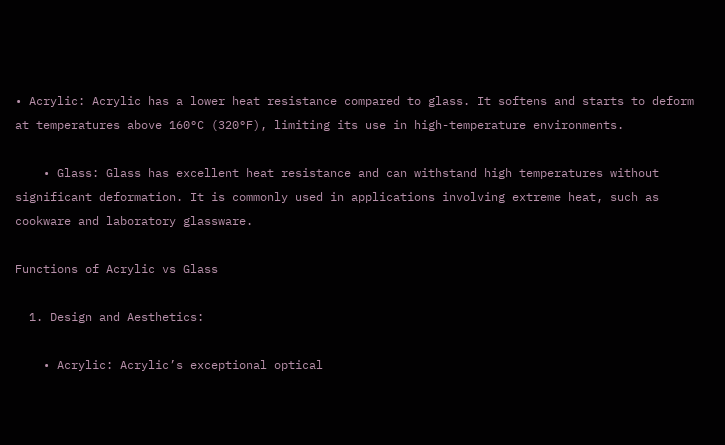• Acrylic: Acrylic has a lower heat resistance compared to glass. It softens and starts to deform at temperatures above 160°C (320°F), limiting its use in high-temperature environments.

    • Glass: Glass has excellent heat resistance and can withstand high temperatures without significant deformation. It is commonly used in applications involving extreme heat, such as cookware and laboratory glassware.

Functions of Acrylic vs Glass

  1. Design and Aesthetics:

    • Acrylic: Acrylic’s exceptional optical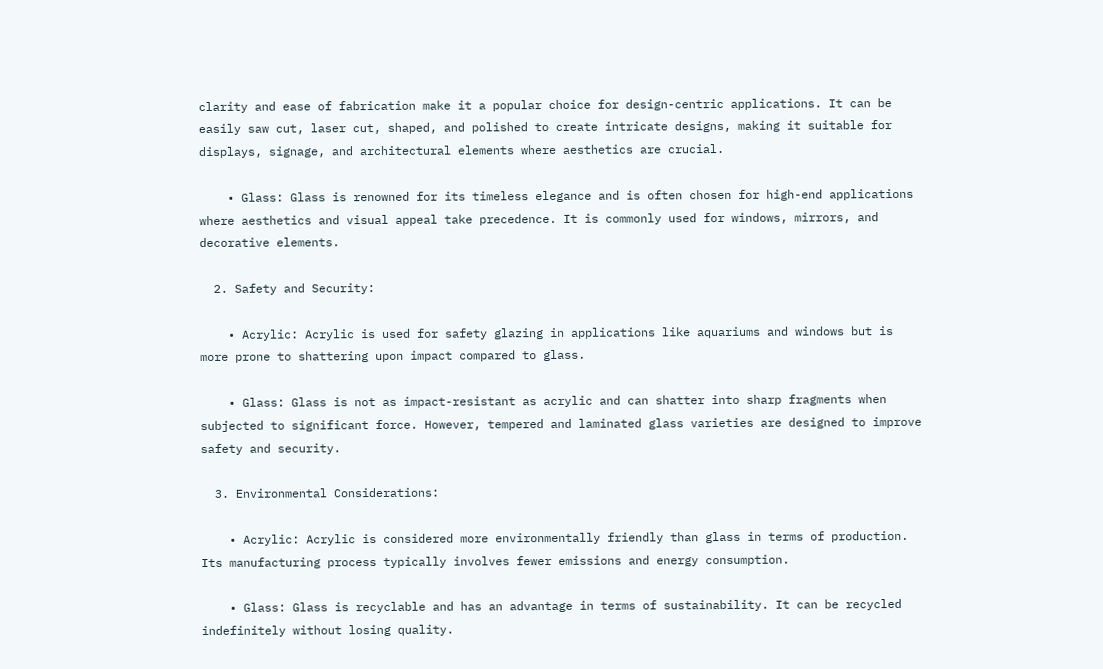clarity and ease of fabrication make it a popular choice for design-centric applications. It can be easily saw cut, laser cut, shaped, and polished to create intricate designs, making it suitable for displays, signage, and architectural elements where aesthetics are crucial.

    • Glass: Glass is renowned for its timeless elegance and is often chosen for high-end applications where aesthetics and visual appeal take precedence. It is commonly used for windows, mirrors, and decorative elements.

  2. Safety and Security:

    • Acrylic: Acrylic is used for safety glazing in applications like aquariums and windows but is more prone to shattering upon impact compared to glass.

    • Glass: Glass is not as impact-resistant as acrylic and can shatter into sharp fragments when subjected to significant force. However, tempered and laminated glass varieties are designed to improve safety and security.

  3. Environmental Considerations:

    • Acrylic: Acrylic is considered more environmentally friendly than glass in terms of production. Its manufacturing process typically involves fewer emissions and energy consumption.

    • Glass: Glass is recyclable and has an advantage in terms of sustainability. It can be recycled indefinitely without losing quality.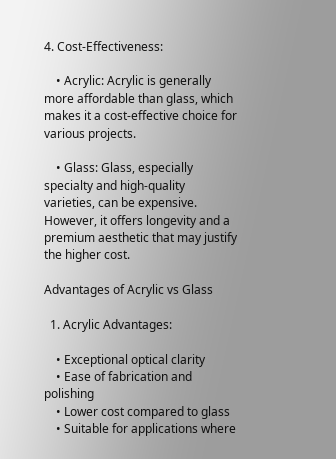4. Cost-Effectiveness:

    • Acrylic: Acrylic is generally more affordable than glass, which makes it a cost-effective choice for various projects.

    • Glass: Glass, especially specialty and high-quality varieties, can be expensive. However, it offers longevity and a premium aesthetic that may justify the higher cost.

Advantages of Acrylic vs Glass

  1. Acrylic Advantages:

    • Exceptional optical clarity
    • Ease of fabrication and polishing
    • Lower cost compared to glass
    • Suitable for applications where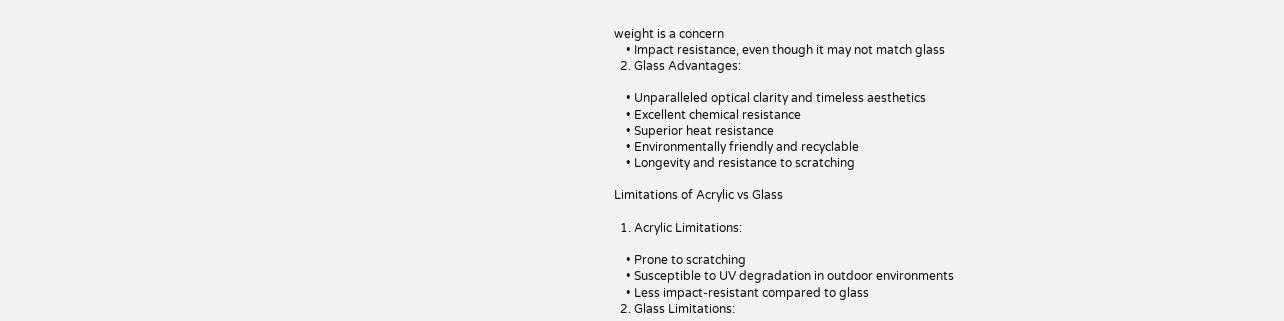weight is a concern
    • Impact resistance, even though it may not match glass
  2. Glass Advantages:

    • Unparalleled optical clarity and timeless aesthetics
    • Excellent chemical resistance
    • Superior heat resistance
    • Environmentally friendly and recyclable
    • Longevity and resistance to scratching

Limitations of Acrylic vs Glass

  1. Acrylic Limitations:

    • Prone to scratching
    • Susceptible to UV degradation in outdoor environments
    • Less impact-resistant compared to glass
  2. Glass Limitations: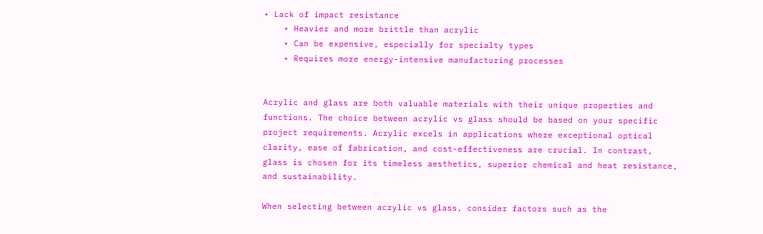• Lack of impact resistance
    • Heavier and more brittle than acrylic
    • Can be expensive, especially for specialty types
    • Requires more energy-intensive manufacturing processes


Acrylic and glass are both valuable materials with their unique properties and functions. The choice between acrylic vs glass should be based on your specific project requirements. Acrylic excels in applications where exceptional optical clarity, ease of fabrication, and cost-effectiveness are crucial. In contrast, glass is chosen for its timeless aesthetics, superior chemical and heat resistance, and sustainability.

When selecting between acrylic vs glass, consider factors such as the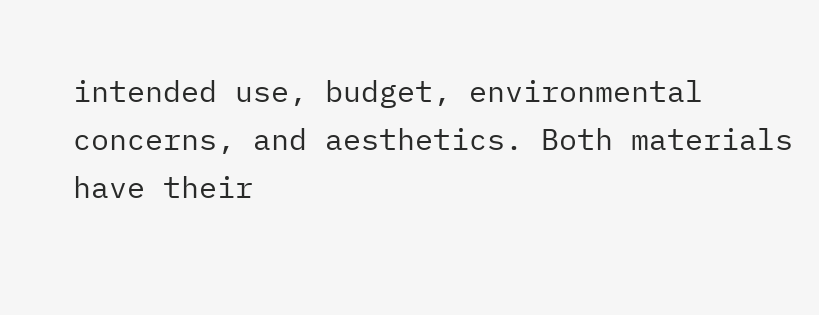intended use, budget, environmental concerns, and aesthetics. Both materials have their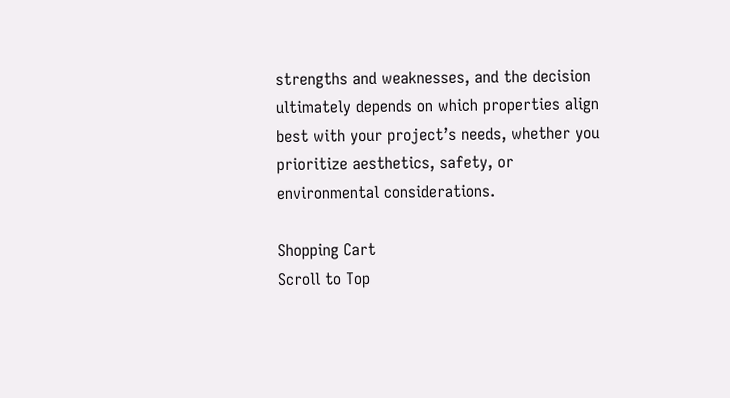strengths and weaknesses, and the decision ultimately depends on which properties align best with your project’s needs, whether you prioritize aesthetics, safety, or environmental considerations.

Shopping Cart
Scroll to Top